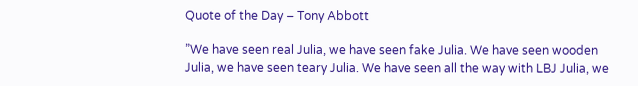Quote of the Day – Tony Abbott

”We have seen real Julia, we have seen fake Julia. We have seen wooden Julia, we have seen teary Julia. We have seen all the way with LBJ Julia, we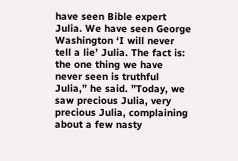have seen Bible expert Julia. We have seen George Washington ‘I will never tell a lie’ Julia. The fact is: the one thing we have never seen is truthful Julia,” he said. ”Today, we saw precious Julia, very precious Julia, complaining about a few nasty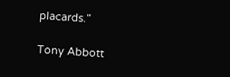placards.”

Tony Abbott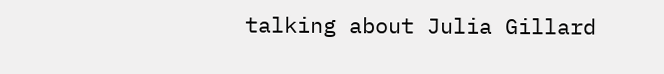talking about Julia Gillard